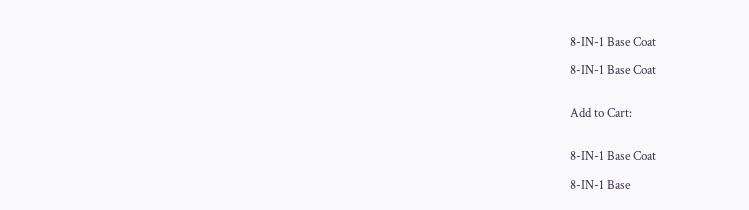8-IN-1 Base Coat

8-IN-1 Base Coat


Add to Cart:


8-IN-1 Base Coat

8-IN-1 Base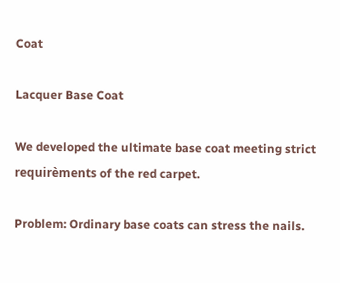Coat

Lacquer Base Coat

We developed the ultimate base coat meeting strict requirèments of the red carpet.

Problem: Ordinary base coats can stress the nails.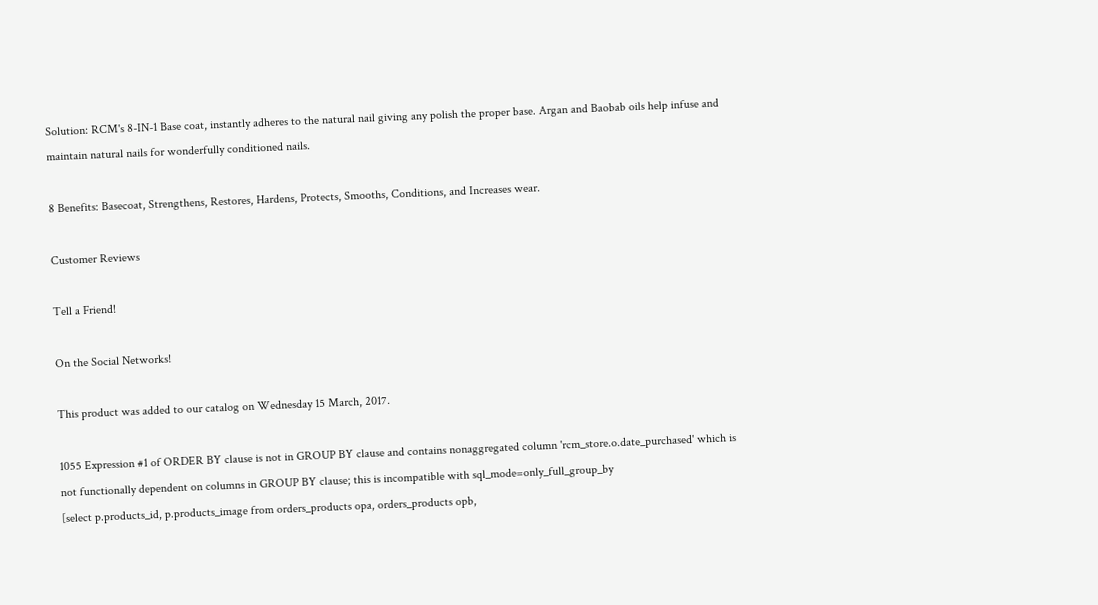Solution: RCM's 8-IN-1 Base coat, instantly adheres to the natural nail giving any polish the proper base. Argan and Baobab oils help infuse and maintain natural nails for wonderfully conditioned nails.

8 Benefits: Basecoat, Strengthens, Restores, Hardens, Protects, Smooths, Conditions, and Increases wear.

Customer Reviews

Tell a Friend!

On the Social Networks!

This product was added to our catalog on Wednesday 15 March, 2017.

1055 Expression #1 of ORDER BY clause is not in GROUP BY clause and contains nonaggregated column 'rcm_store.o.date_purchased' which is not functionally dependent on columns in GROUP BY clause; this is incompatible with sql_mode=only_full_group_by
[select p.products_id, p.products_image from orders_products opa, orders_products opb,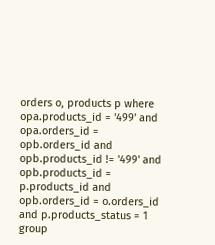orders o, products p where opa.products_id = '499' and opa.orders_id = opb.orders_id and opb.products_id != '499' and opb.products_id = p.products_id and opb.orders_id = o.orders_id and p.products_status = 1 group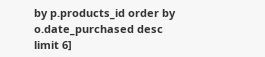by p.products_id order by o.date_purchased desc limit 6]